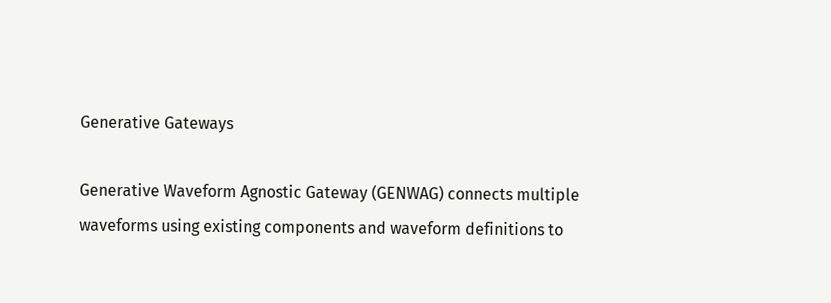Generative Gateways

Generative Waveform Agnostic Gateway (GENWAG) connects multiple waveforms using existing components and waveform definitions to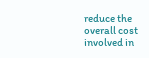reduce the overall cost involved in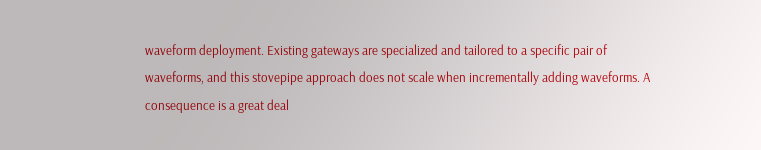waveform deployment. Existing gateways are specialized and tailored to a specific pair of waveforms, and this stovepipe approach does not scale when incrementally adding waveforms. A consequence is a great deal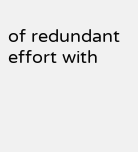of redundant effort with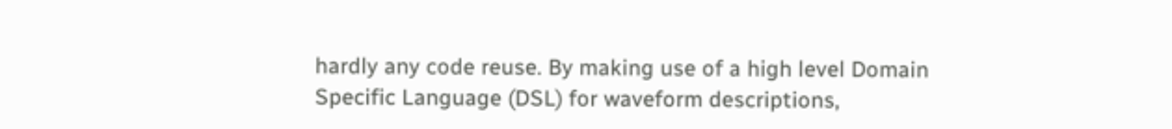hardly any code reuse. By making use of a high level Domain Specific Language (DSL) for waveform descriptions,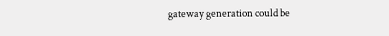gateway generation could be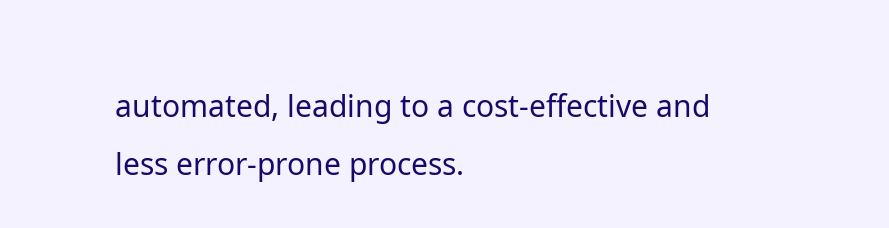automated, leading to a cost-effective and less error-prone process.